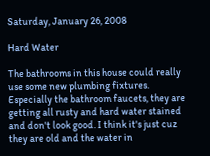Saturday, January 26, 2008

Hard Water

The bathrooms in this house could really use some new plumbing fixtures. Especially the bathroom faucets, they are getting all rusty and hard water stained and don't look good. I think it's just cuz they are old and the water in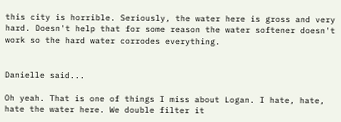this city is horrible. Seriously, the water here is gross and very hard. Doesn't help that for some reason the water softener doesn't work so the hard water corrodes everything.


Danielle said...

Oh yeah. That is one of things I miss about Logan. I hate, hate, hate the water here. We double filter it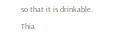so that it is drinkable.

Thia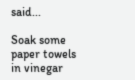said...

Soak some paper towels in vinegar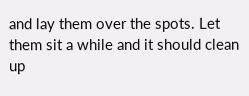and lay them over the spots. Let them sit a while and it should clean up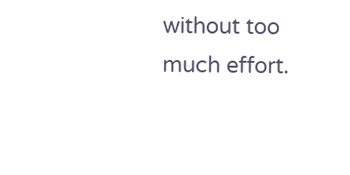without too much effort.